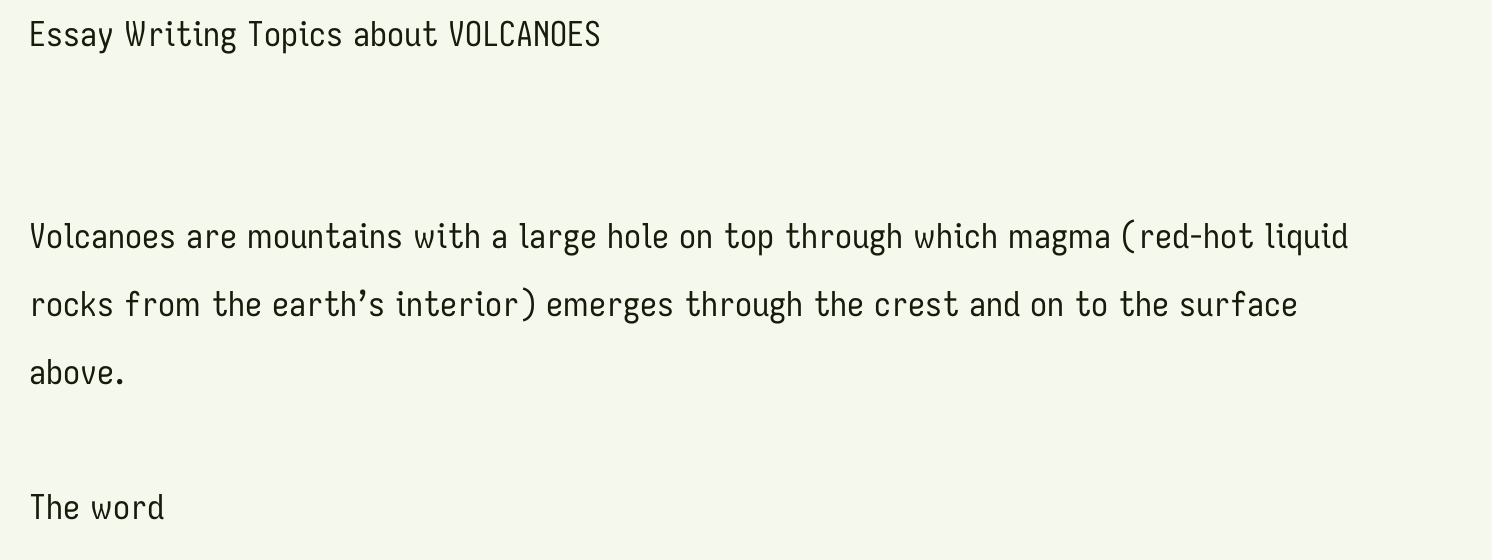Essay Writing Topics about VOLCANOES


Volcanoes are mountains with a large hole on top through which magma (red-hot liquid rocks from the earth’s interior) emerges through the crest and on to the surface above.

The word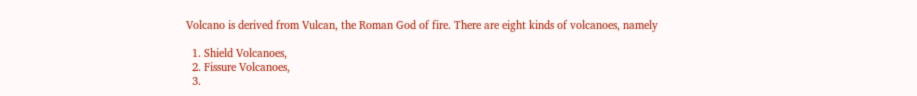Volcano is derived from Vulcan, the Roman God of fire. There are eight kinds of volcanoes, namely

  1. Shield Volcanoes,
  2. Fissure Volcanoes,
  3.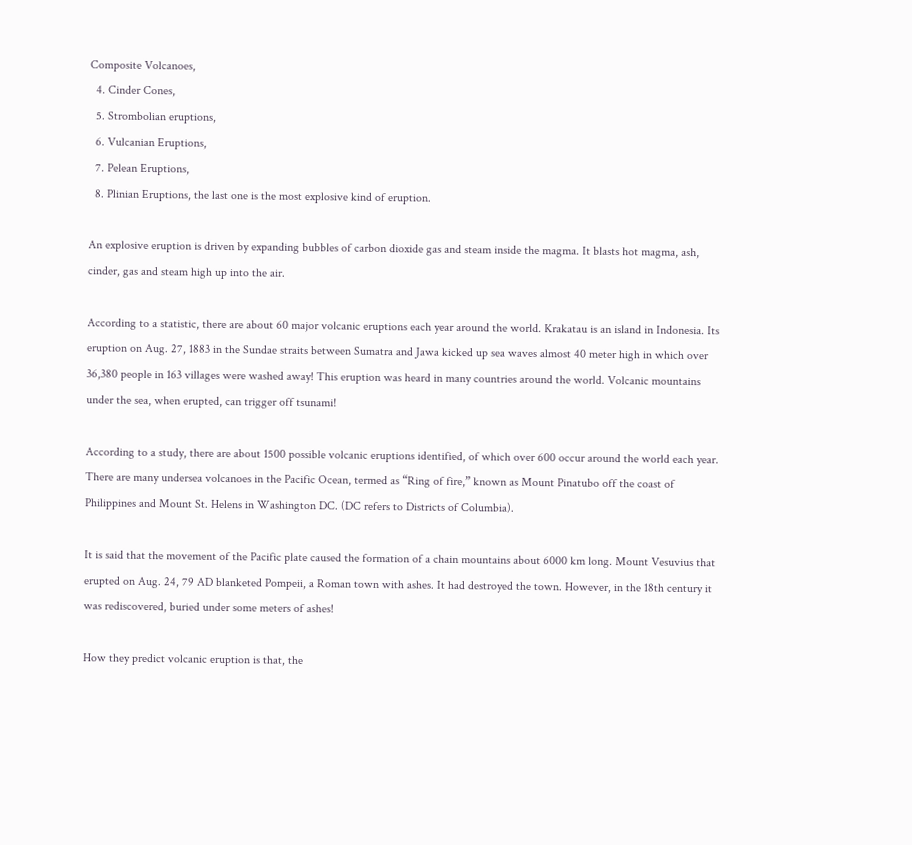Composite Volcanoes,
  4. Cinder Cones,
  5. Strombolian eruptions,
  6. Vulcanian Eruptions,
  7. Pelean Eruptions,
  8. Plinian Eruptions, the last one is the most explosive kind of eruption.

An explosive eruption is driven by expanding bubbles of carbon dioxide gas and steam inside the magma. It blasts hot magma, ash, cinder, gas and steam high up into the air.

According to a statistic, there are about 60 major volcanic eruptions each year around the world. Krakatau is an island in Indonesia. Its eruption on Aug. 27, 1883 in the Sundae straits between Sumatra and Jawa kicked up sea waves almost 40 meter high in which over 36,380 people in 163 villages were washed away! This eruption was heard in many countries around the world. Volcanic mountains under the sea, when erupted, can trigger off tsunami!

According to a study, there are about 1500 possible volcanic eruptions identified, of which over 600 occur around the world each year. There are many undersea volcanoes in the Pacific Ocean, termed as “Ring of fire,” known as Mount Pinatubo off the coast of Philippines and Mount St. Helens in Washington DC. (DC refers to Districts of Columbia).

It is said that the movement of the Pacific plate caused the formation of a chain mountains about 6000 km long. Mount Vesuvius that erupted on Aug. 24, 79 AD blanketed Pompeii, a Roman town with ashes. It had destroyed the town. However, in the 18th century it was rediscovered, buried under some meters of ashes!

How they predict volcanic eruption is that, the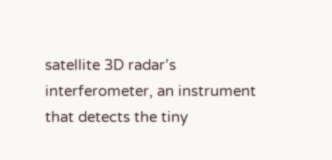satellite 3D radar’s interferometer, an instrument that detects the tiny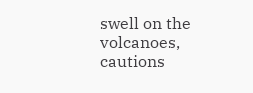swell on the volcanoes, cautions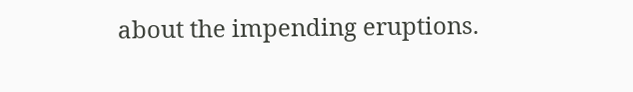about the impending eruptions.